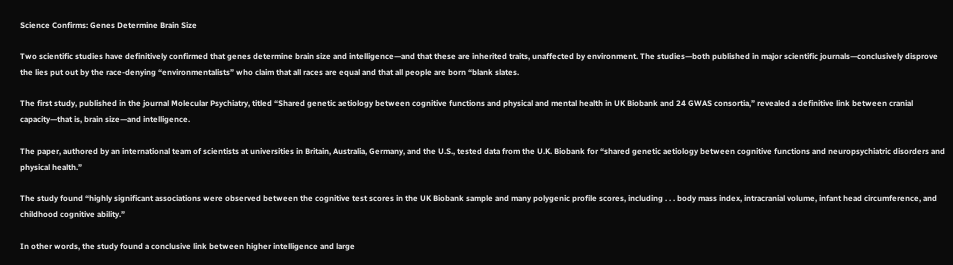Science Confirms: Genes Determine Brain Size

Two scientific studies have definitively confirmed that genes determine brain size and intelligence—and that these are inherited traits, unaffected by environment. The studies—both published in major scientific journals—conclusively disprove the lies put out by the race-denying “environmentalists” who claim that all races are equal and that all people are born “blank slates.

The first study, published in the journal Molecular Psychiatry, titled “Shared genetic aetiology between cognitive functions and physical and mental health in UK Biobank and 24 GWAS consortia,” revealed a definitive link between cranial capacity—that is, brain size—and intelligence.

The paper, authored by an international team of scientists at universities in Britain, Australia, Germany, and the U.S., tested data from the U.K. Biobank for “shared genetic aetiology between cognitive functions and neuropsychiatric disorders and physical health.”

The study found “highly significant associations were observed between the cognitive test scores in the UK Biobank sample and many polygenic profile scores, including . . . body mass index, intracranial volume, infant head circumference, and childhood cognitive ability.”

In other words, the study found a conclusive link between higher intelligence and large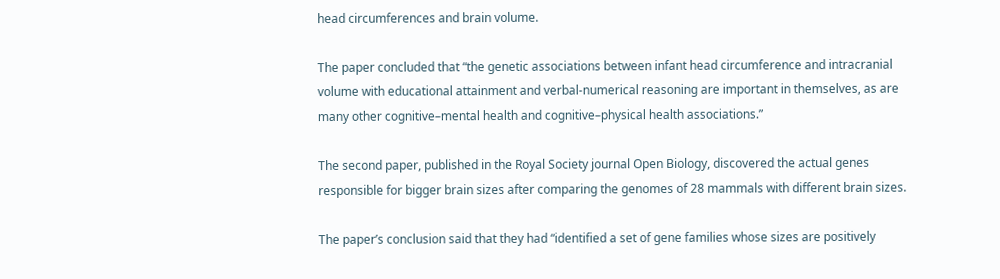head circumferences and brain volume.

The paper concluded that “the genetic associations between infant head circumference and intracranial volume with educational attainment and verbal-numerical reasoning are important in themselves, as are many other cognitive–mental health and cognitive–physical health associations.”

The second paper, published in the Royal Society journal Open Biology, discovered the actual genes responsible for bigger brain sizes after comparing the genomes of 28 mammals with different brain sizes.

The paper’s conclusion said that they had “identified a set of gene families whose sizes are positively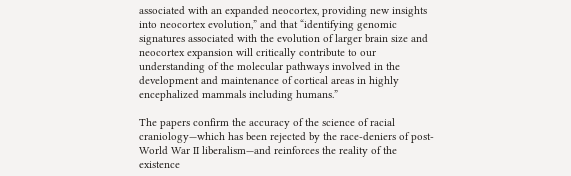associated with an expanded neocortex, providing new insights into neocortex evolution,” and that “identifying genomic signatures associated with the evolution of larger brain size and neocortex expansion will critically contribute to our understanding of the molecular pathways involved in the development and maintenance of cortical areas in highly encephalized mammals including humans.”

The papers confirm the accuracy of the science of racial craniology—which has been rejected by the race-deniers of post-World War II liberalism—and reinforces the reality of the existence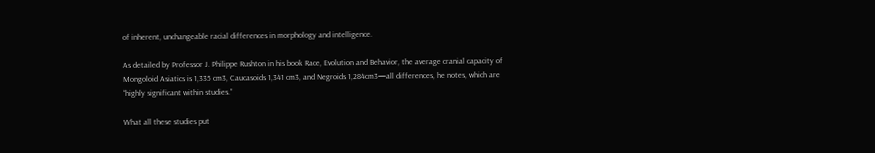of inherent, unchangeable racial differences in morphology and intelligence.

As detailed by Professor J. Philippe Rushton in his book Race, Evolution and Behavior, the average cranial capacity of Mongoloid Asiatics is 1,335 cm3, Caucasoids 1,341 cm3, and Negroids 1,284cm3—all differences, he notes, which are “highly significant within studies.”

What all these studies put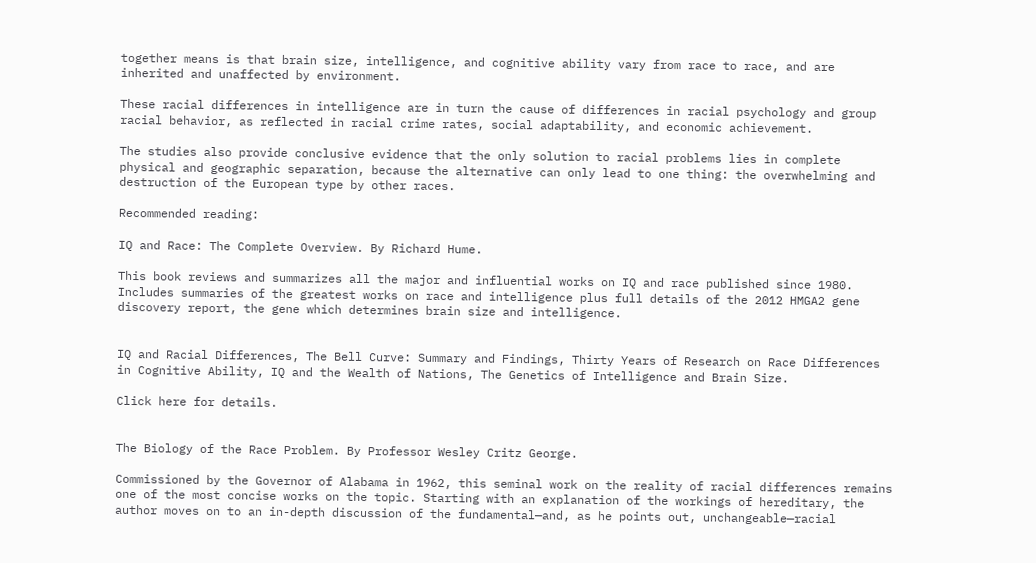together means is that brain size, intelligence, and cognitive ability vary from race to race, and are inherited and unaffected by environment.

These racial differences in intelligence are in turn the cause of differences in racial psychology and group racial behavior, as reflected in racial crime rates, social adaptability, and economic achievement.

The studies also provide conclusive evidence that the only solution to racial problems lies in complete physical and geographic separation, because the alternative can only lead to one thing: the overwhelming and destruction of the European type by other races.

Recommended reading:

IQ and Race: The Complete Overview. By Richard Hume.

This book reviews and summarizes all the major and influential works on IQ and race published since 1980. Includes summaries of the greatest works on race and intelligence plus full details of the 2012 HMGA2 gene discovery report, the gene which determines brain size and intelligence.


IQ and Racial Differences, The Bell Curve: Summary and Findings, Thirty Years of Research on Race Differences in Cognitive Ability, IQ and the Wealth of Nations, The Genetics of Intelligence and Brain Size.

Click here for details.


The Biology of the Race Problem. By Professor Wesley Critz George.

Commissioned by the Governor of Alabama in 1962, this seminal work on the reality of racial differences remains one of the most concise works on the topic. Starting with an explanation of the workings of hereditary, the author moves on to an in-depth discussion of the fundamental—and, as he points out, unchangeable—racial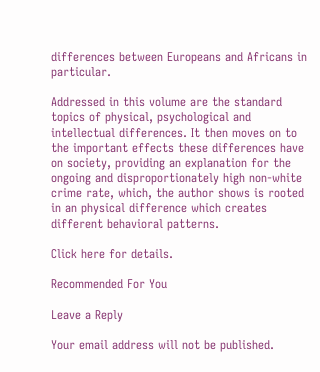differences between Europeans and Africans in particular.

Addressed in this volume are the standard topics of physical, psychological and intellectual differences. It then moves on to the important effects these differences have on society, providing an explanation for the ongoing and disproportionately high non-white crime rate, which, the author shows is rooted in an physical difference which creates different behavioral patterns.

Click here for details.

Recommended For You

Leave a Reply

Your email address will not be published.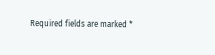Required fields are marked *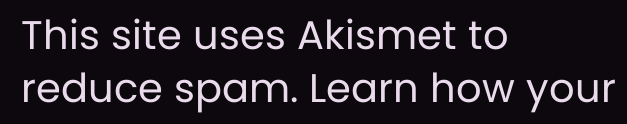This site uses Akismet to reduce spam. Learn how your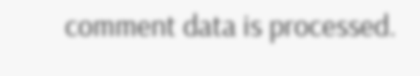comment data is processed.